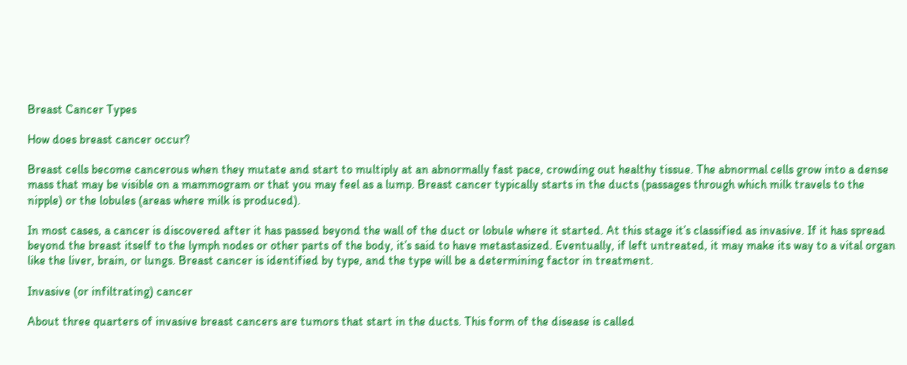Breast Cancer Types

How does breast cancer occur?

Breast cells become cancerous when they mutate and start to multiply at an abnormally fast pace, crowding out healthy tissue. The abnormal cells grow into a dense mass that may be visible on a mammogram or that you may feel as a lump. Breast cancer typically starts in the ducts (passages through which milk travels to the nipple) or the lobules (areas where milk is produced).

In most cases, a cancer is discovered after it has passed beyond the wall of the duct or lobule where it started. At this stage it’s classified as invasive. If it has spread beyond the breast itself to the lymph nodes or other parts of the body, it’s said to have metastasized. Eventually, if left untreated, it may make its way to a vital organ like the liver, brain, or lungs. Breast cancer is identified by type, and the type will be a determining factor in treatment.

Invasive (or infiltrating) cancer

About three quarters of invasive breast cancers are tumors that start in the ducts. This form of the disease is called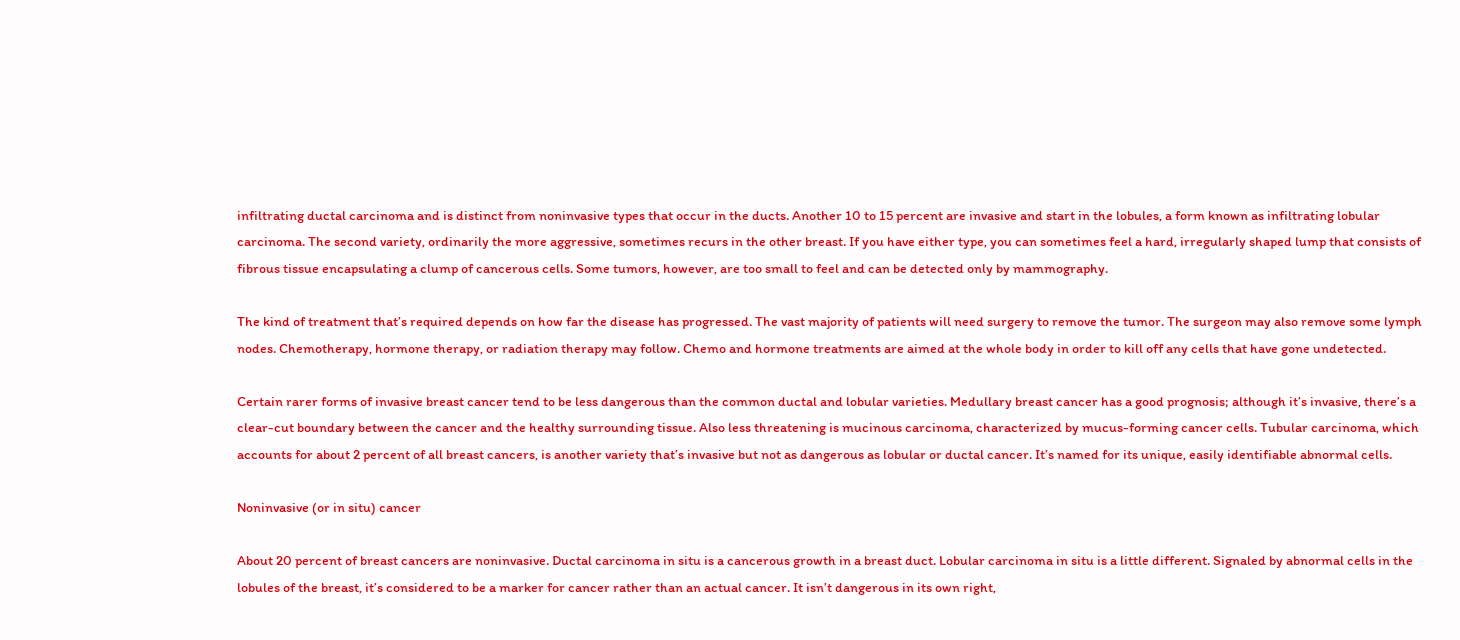infiltrating ductal carcinoma and is distinct from noninvasive types that occur in the ducts. Another 10 to 15 percent are invasive and start in the lobules, a form known as infiltrating lobular carcinoma. The second variety, ordinarily the more aggressive, sometimes recurs in the other breast. If you have either type, you can sometimes feel a hard, irregularly shaped lump that consists of fibrous tissue encapsulating a clump of cancerous cells. Some tumors, however, are too small to feel and can be detected only by mammography.

The kind of treatment that’s required depends on how far the disease has progressed. The vast majority of patients will need surgery to remove the tumor. The surgeon may also remove some lymph nodes. Chemotherapy, hormone therapy, or radiation therapy may follow. Chemo and hormone treatments are aimed at the whole body in order to kill off any cells that have gone undetected.

Certain rarer forms of invasive breast cancer tend to be less dangerous than the common ductal and lobular varieties. Medullary breast cancer has a good prognosis; although it’s invasive, there’s a clear-cut boundary between the cancer and the healthy surrounding tissue. Also less threatening is mucinous carcinoma, characterized by mucus-forming cancer cells. Tubular carcinoma, which accounts for about 2 percent of all breast cancers, is another variety that’s invasive but not as dangerous as lobular or ductal cancer. It’s named for its unique, easily identifiable abnormal cells.

Noninvasive (or in situ) cancer

About 20 percent of breast cancers are noninvasive. Ductal carcinoma in situ is a cancerous growth in a breast duct. Lobular carcinoma in situ is a little different. Signaled by abnormal cells in the lobules of the breast, it’s considered to be a marker for cancer rather than an actual cancer. It isn’t dangerous in its own right,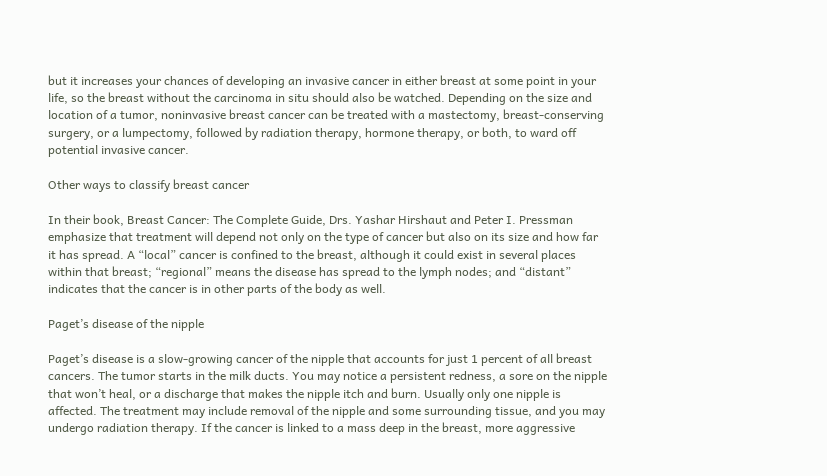but it increases your chances of developing an invasive cancer in either breast at some point in your life, so the breast without the carcinoma in situ should also be watched. Depending on the size and location of a tumor, noninvasive breast cancer can be treated with a mastectomy, breast-conserving surgery, or a lumpectomy, followed by radiation therapy, hormone therapy, or both, to ward off potential invasive cancer.

Other ways to classify breast cancer

In their book, Breast Cancer: The Complete Guide, Drs. Yashar Hirshaut and Peter I. Pressman emphasize that treatment will depend not only on the type of cancer but also on its size and how far it has spread. A “local” cancer is confined to the breast, although it could exist in several places within that breast; “regional” means the disease has spread to the lymph nodes; and “distant” indicates that the cancer is in other parts of the body as well.

Paget’s disease of the nipple

Paget’s disease is a slow-growing cancer of the nipple that accounts for just 1 percent of all breast cancers. The tumor starts in the milk ducts. You may notice a persistent redness, a sore on the nipple that won’t heal, or a discharge that makes the nipple itch and burn. Usually only one nipple is affected. The treatment may include removal of the nipple and some surrounding tissue, and you may undergo radiation therapy. If the cancer is linked to a mass deep in the breast, more aggressive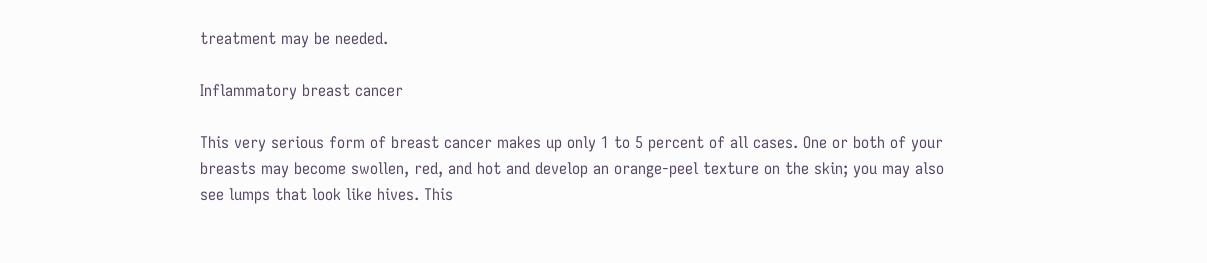treatment may be needed.

Inflammatory breast cancer

This very serious form of breast cancer makes up only 1 to 5 percent of all cases. One or both of your breasts may become swollen, red, and hot and develop an orange-peel texture on the skin; you may also see lumps that look like hives. This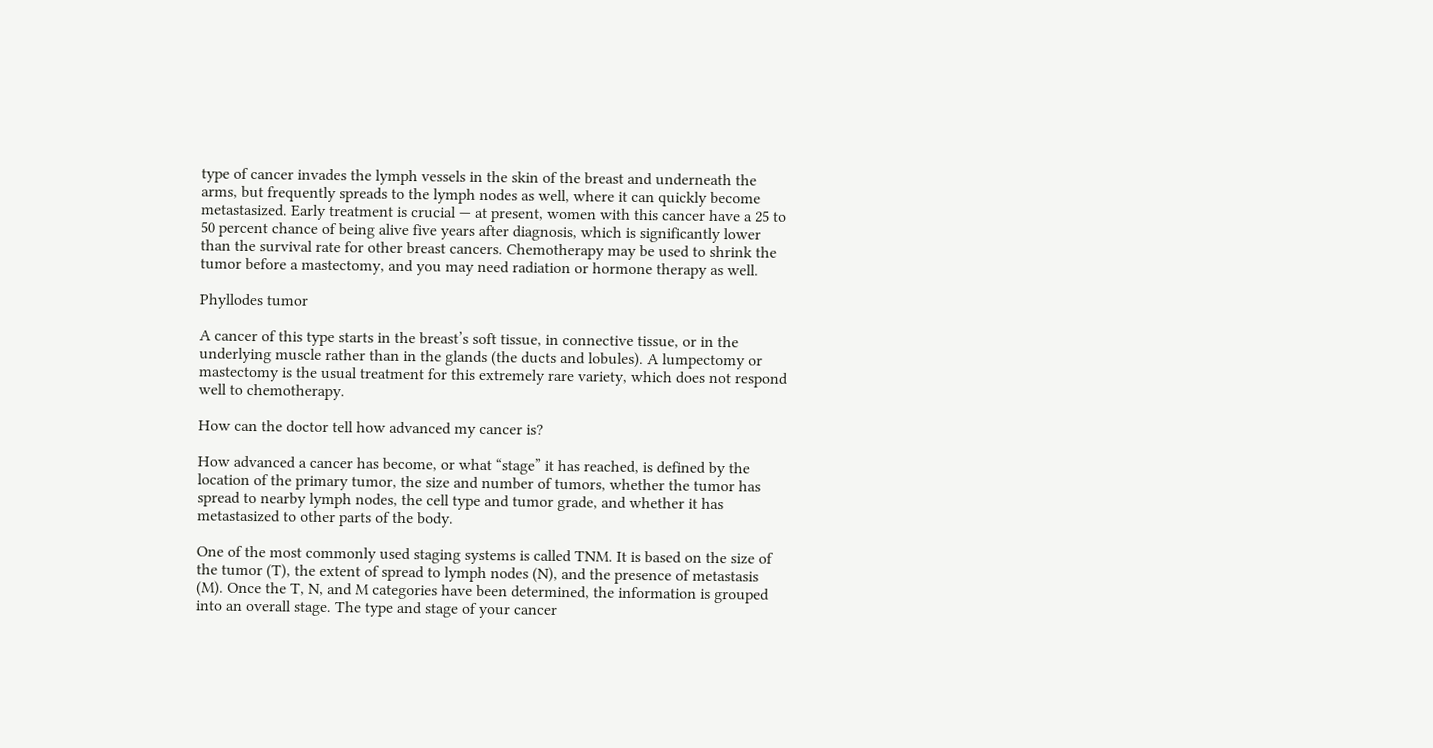type of cancer invades the lymph vessels in the skin of the breast and underneath the arms, but frequently spreads to the lymph nodes as well, where it can quickly become metastasized. Early treatment is crucial — at present, women with this cancer have a 25 to 50 percent chance of being alive five years after diagnosis, which is significantly lower than the survival rate for other breast cancers. Chemotherapy may be used to shrink the tumor before a mastectomy, and you may need radiation or hormone therapy as well.

Phyllodes tumor

A cancer of this type starts in the breast’s soft tissue, in connective tissue, or in the underlying muscle rather than in the glands (the ducts and lobules). A lumpectomy or mastectomy is the usual treatment for this extremely rare variety, which does not respond well to chemotherapy.

How can the doctor tell how advanced my cancer is?

How advanced a cancer has become, or what “stage” it has reached, is defined by the location of the primary tumor, the size and number of tumors, whether the tumor has spread to nearby lymph nodes, the cell type and tumor grade, and whether it has metastasized to other parts of the body.

One of the most commonly used staging systems is called TNM. It is based on the size of the tumor (T), the extent of spread to lymph nodes (N), and the presence of metastasis (M). Once the T, N, and M categories have been determined, the information is grouped into an overall stage. The type and stage of your cancer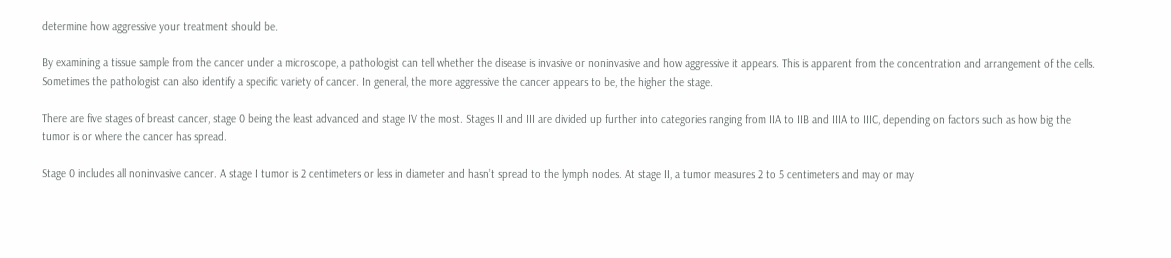determine how aggressive your treatment should be.

By examining a tissue sample from the cancer under a microscope, a pathologist can tell whether the disease is invasive or noninvasive and how aggressive it appears. This is apparent from the concentration and arrangement of the cells. Sometimes the pathologist can also identify a specific variety of cancer. In general, the more aggressive the cancer appears to be, the higher the stage.

There are five stages of breast cancer, stage 0 being the least advanced and stage IV the most. Stages II and III are divided up further into categories ranging from IIA to IIB and IIIA to IIIC, depending on factors such as how big the tumor is or where the cancer has spread.

Stage 0 includes all noninvasive cancer. A stage I tumor is 2 centimeters or less in diameter and hasn’t spread to the lymph nodes. At stage II, a tumor measures 2 to 5 centimeters and may or may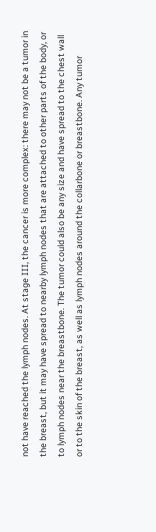not have reached the lymph nodes. At stage III, the cancer is more complex: there may not be a tumor in the breast, but it may have spread to nearby lymph nodes that are attached to other parts of the body, or to lymph nodes near the breastbone. The tumor could also be any size and have spread to the chest wall or to the skin of the breast, as well as lymph nodes around the collarbone or breastbone. Any tumor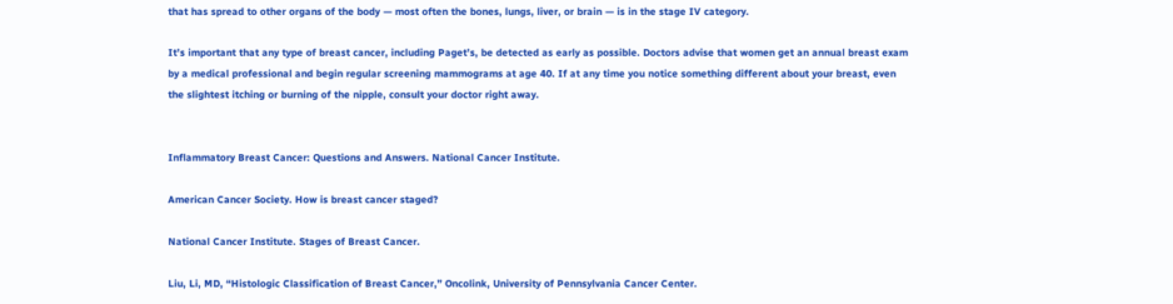that has spread to other organs of the body — most often the bones, lungs, liver, or brain — is in the stage IV category.

It’s important that any type of breast cancer, including Paget’s, be detected as early as possible. Doctors advise that women get an annual breast exam by a medical professional and begin regular screening mammograms at age 40. If at any time you notice something different about your breast, even the slightest itching or burning of the nipple, consult your doctor right away.


Inflammatory Breast Cancer: Questions and Answers. National Cancer Institute.

American Cancer Society. How is breast cancer staged?

National Cancer Institute. Stages of Breast Cancer.

Liu, Li, MD, “Histologic Classification of Breast Cancer,” Oncolink, University of Pennsylvania Cancer Center.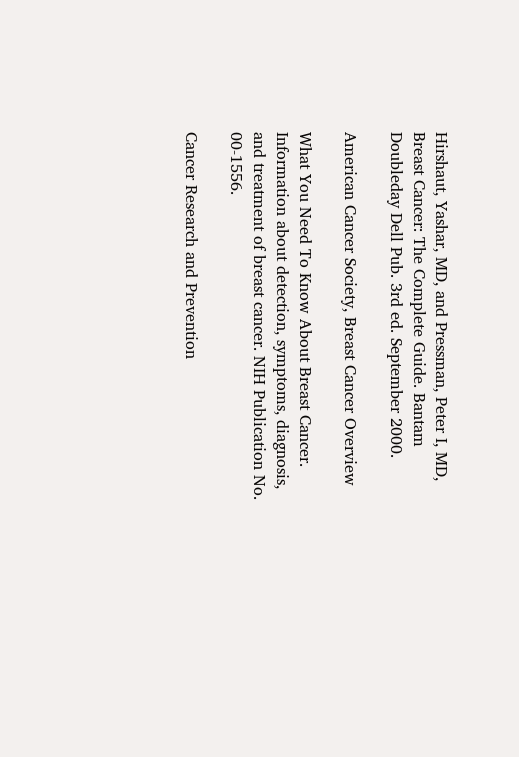Hirshaut, Yashar, MD, and Pressman, Peter I, MD, Breast Cancer: The Complete Guide. Bantam Doubleday Dell Pub. 3rd ed. September 2000.

American Cancer Society, Breast Cancer Overview

What You Need To Know About Breast Cancer. Information about detection, symptoms, diagnosis, and treatment of breast cancer. NIH Publication No. 00-1556.

Cancer Research and Prevention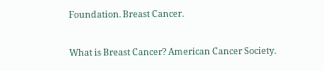Foundation. Breast Cancer.

What is Breast Cancer? American Cancer Society.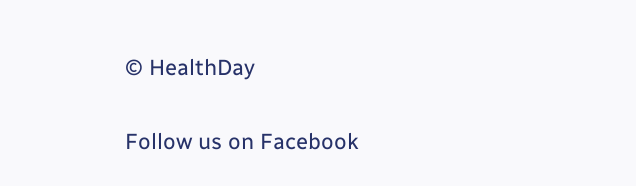© HealthDay

Follow us on Facebook